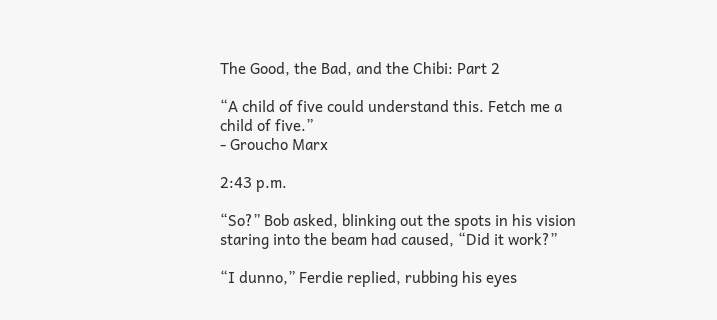The Good, the Bad, and the Chibi: Part 2

“A child of five could understand this. Fetch me a child of five.”
- Groucho Marx

2:43 p.m.

“So?” Bob asked, blinking out the spots in his vision staring into the beam had caused, “Did it work?”

“I dunno,” Ferdie replied, rubbing his eyes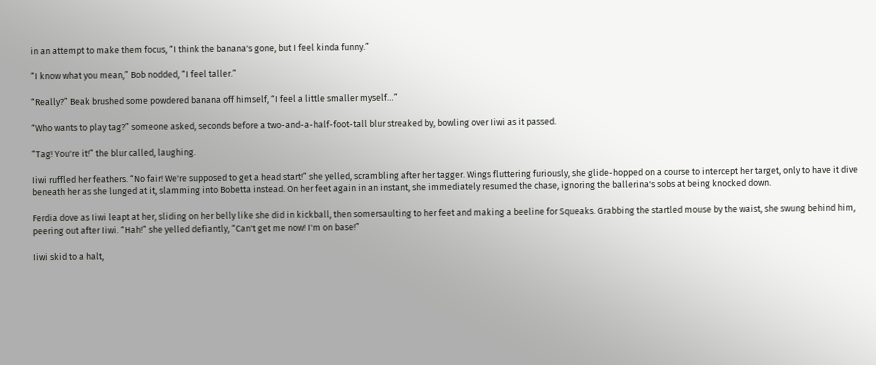in an attempt to make them focus, “I think the banana's gone, but I feel kinda funny.”

“I know what you mean,” Bob nodded, “I feel taller.”

“Really?” Beak brushed some powdered banana off himself, “I feel a little smaller myself…”

“Who wants to play tag?” someone asked, seconds before a two-and-a-half-foot-tall blur streaked by, bowling over Iiwi as it passed.

“Tag! You're it!” the blur called, laughing.

Iiwi ruffled her feathers. “No fair! We're supposed to get a head start!” she yelled, scrambling after her tagger. Wings fluttering furiously, she glide-hopped on a course to intercept her target, only to have it dive beneath her as she lunged at it, slamming into Bobetta instead. On her feet again in an instant, she immediately resumed the chase, ignoring the ballerina's sobs at being knocked down.

Ferdia dove as Iiwi leapt at her, sliding on her belly like she did in kickball, then somersaulting to her feet and making a beeline for Squeaks. Grabbing the startled mouse by the waist, she swung behind him, peering out after Iiwi. “Hah!” she yelled defiantly, “Can't get me now! I'm on base!”

Iiwi skid to a halt,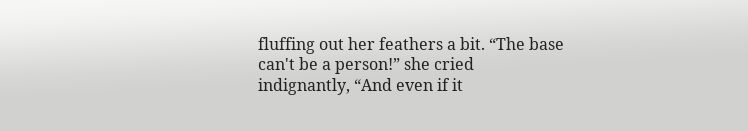fluffing out her feathers a bit. “The base can't be a person!” she cried indignantly, “And even if it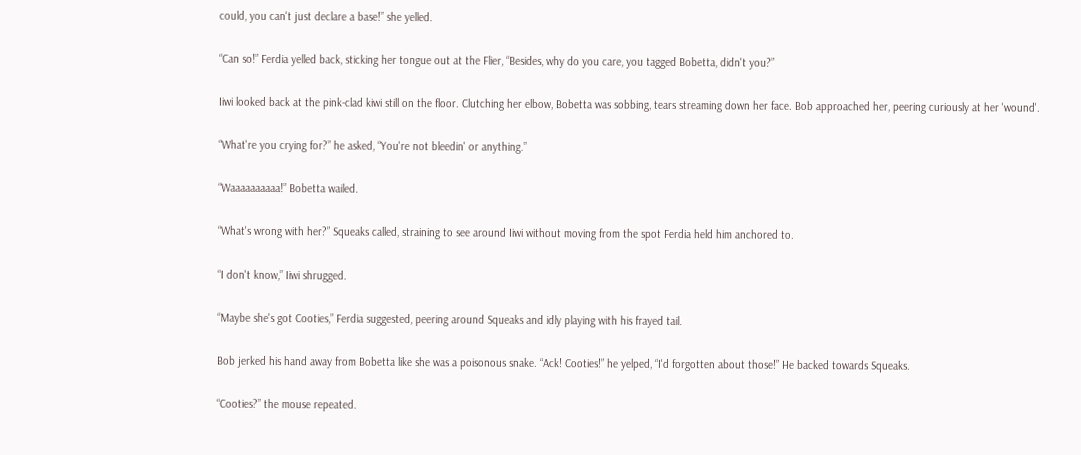could, you can't just declare a base!” she yelled.

“Can so!” Ferdia yelled back, sticking her tongue out at the Flier, “Besides, why do you care, you tagged Bobetta, didn't you?”

Iiwi looked back at the pink-clad kiwi still on the floor. Clutching her elbow, Bobetta was sobbing, tears streaming down her face. Bob approached her, peering curiously at her 'wound'.

“What're you crying for?” he asked, “You're not bleedin' or anything.”

“Waaaaaaaaaa!” Bobetta wailed.

“What's wrong with her?” Squeaks called, straining to see around Iiwi without moving from the spot Ferdia held him anchored to.

“I don't know,” Iiwi shrugged.

“Maybe she's got Cooties,” Ferdia suggested, peering around Squeaks and idly playing with his frayed tail.

Bob jerked his hand away from Bobetta like she was a poisonous snake. “Ack! Cooties!” he yelped, “I'd forgotten about those!” He backed towards Squeaks.

“Cooties?” the mouse repeated.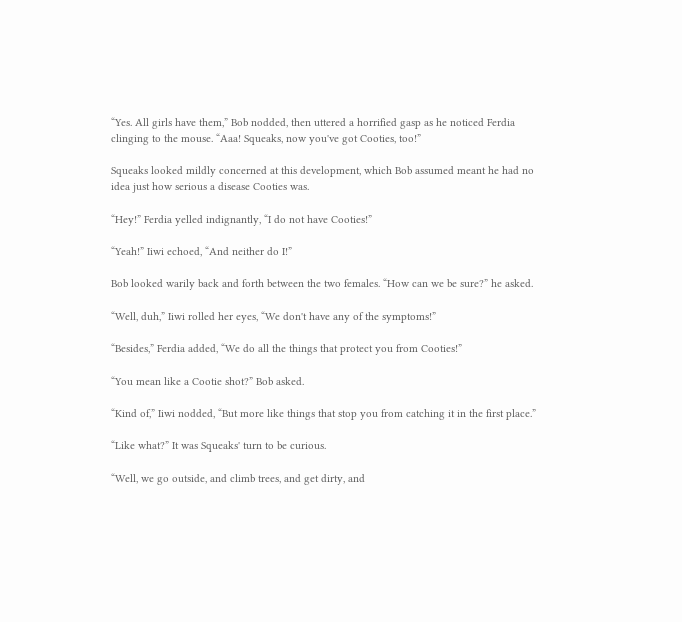“Yes. All girls have them,” Bob nodded, then uttered a horrified gasp as he noticed Ferdia clinging to the mouse. “Aaa! Squeaks, now you've got Cooties, too!”

Squeaks looked mildly concerned at this development, which Bob assumed meant he had no idea just how serious a disease Cooties was.

“Hey!” Ferdia yelled indignantly, “I do not have Cooties!”

“Yeah!” Iiwi echoed, “And neither do I!”

Bob looked warily back and forth between the two females. “How can we be sure?” he asked.

“Well, duh,” Iiwi rolled her eyes, “We don't have any of the symptoms!”

“Besides,” Ferdia added, “We do all the things that protect you from Cooties!”

“You mean like a Cootie shot?” Bob asked.

“Kind of,” Iiwi nodded, “But more like things that stop you from catching it in the first place.”

“Like what?” It was Squeaks' turn to be curious.

“Well, we go outside, and climb trees, and get dirty, and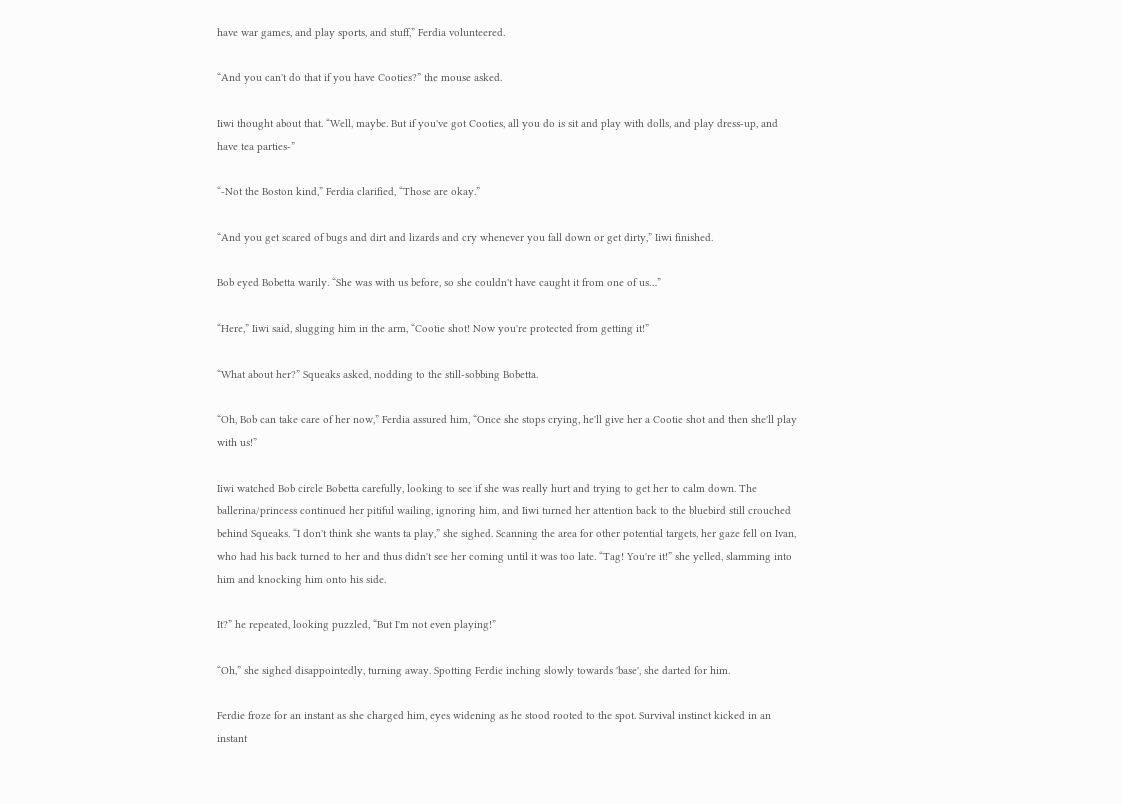have war games, and play sports, and stuff,” Ferdia volunteered.

“And you can't do that if you have Cooties?” the mouse asked.

Iiwi thought about that. “Well, maybe. But if you've got Cooties, all you do is sit and play with dolls, and play dress-up, and have tea parties-”

“-Not the Boston kind,” Ferdia clarified, “Those are okay.”

“And you get scared of bugs and dirt and lizards and cry whenever you fall down or get dirty,” Iiwi finished.

Bob eyed Bobetta warily. “She was with us before, so she couldn't have caught it from one of us…”

“Here,” Iiwi said, slugging him in the arm, “Cootie shot! Now you're protected from getting it!”

“What about her?” Squeaks asked, nodding to the still-sobbing Bobetta.

“Oh, Bob can take care of her now,” Ferdia assured him, “Once she stops crying, he'll give her a Cootie shot and then she'll play with us!”

Iiwi watched Bob circle Bobetta carefully, looking to see if she was really hurt and trying to get her to calm down. The ballerina/princess continued her pitiful wailing, ignoring him, and Iiwi turned her attention back to the bluebird still crouched behind Squeaks. “I don't think she wants ta play,” she sighed. Scanning the area for other potential targets, her gaze fell on Ivan, who had his back turned to her and thus didn't see her coming until it was too late. “Tag! You're it!” she yelled, slamming into him and knocking him onto his side.

It?” he repeated, looking puzzled, “But I'm not even playing!”

“Oh,” she sighed disappointedly, turning away. Spotting Ferdie inching slowly towards 'base', she darted for him.

Ferdie froze for an instant as she charged him, eyes widening as he stood rooted to the spot. Survival instinct kicked in an instant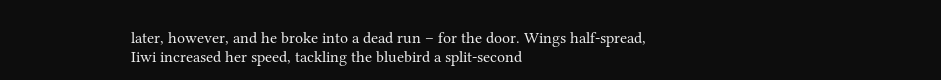later, however, and he broke into a dead run – for the door. Wings half-spread, Iiwi increased her speed, tackling the bluebird a split-second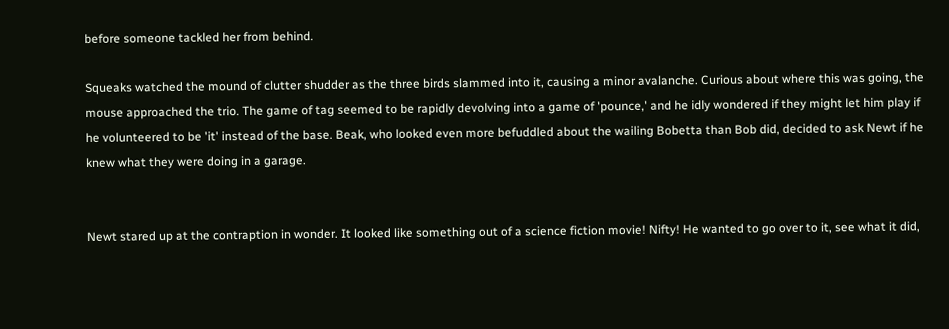before someone tackled her from behind.

Squeaks watched the mound of clutter shudder as the three birds slammed into it, causing a minor avalanche. Curious about where this was going, the mouse approached the trio. The game of tag seemed to be rapidly devolving into a game of 'pounce,' and he idly wondered if they might let him play if he volunteered to be 'it' instead of the base. Beak, who looked even more befuddled about the wailing Bobetta than Bob did, decided to ask Newt if he knew what they were doing in a garage.


Newt stared up at the contraption in wonder. It looked like something out of a science fiction movie! Nifty! He wanted to go over to it, see what it did,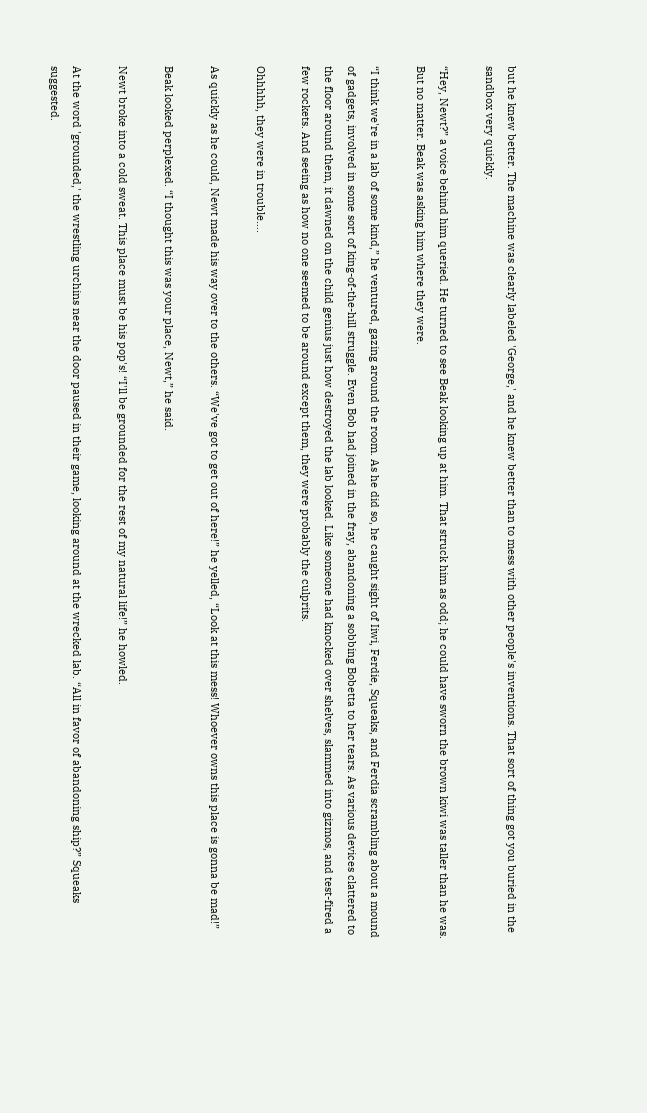but he knew better. The machine was clearly labeled 'George,' and he knew better than to mess with other people's inventions. That sort of thing got you buried in the sandbox very quickly.

“Hey, Newt?” a voice behind him queried. He turned to see Beak looking up at him. That struck him as odd; he could have sworn the brown kiwi was taller than he was. But no matter. Beak was asking him where they were.

“I think we're in a lab of some kind,” he ventured, gazing around the room. As he did so, he caught sight of Iiwi, Ferdie, Squeaks, and Ferdia scrambling about a mound of gadgets, involved in some sort of king-of-the-hill struggle. Even Bob had joined in the fray, abandoning a sobbing Bobetta to her tears. As various devices clattered to the floor around them, it dawned on the child genius just how destroyed the lab looked. Like someone had knocked over shelves, slammed into gizmos, and test-fired a few rockets. And seeing as how no one seemed to be around except them, they were probably the culprits.

Ohhhhh, they were in trouble….

As quickly as he could, Newt made his way over to the others. “We've got to get out of here!” he yelled, “Look at this mess! Whoever owns this place is gonna be mad!”

Beak looked perplexed. “I thought this was your place, Newt,” he said.

Newt broke into a cold sweat. This place must be his pop's! “I'll be grounded for the rest of my natural life!” he howled.

At the word 'grounded,' the wrestling urchins near the door paused in their game, looking around at the wrecked lab. “All in favor of abandoning ship?” Squeaks suggested.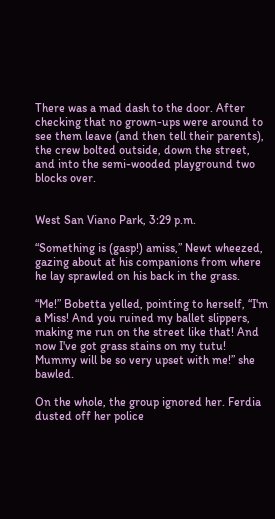There was a mad dash to the door. After checking that no grown-ups were around to see them leave (and then tell their parents), the crew bolted outside, down the street, and into the semi-wooded playground two blocks over.


West San Viano Park, 3:29 p.m.

“Something is (gasp!) amiss,” Newt wheezed, gazing about at his companions from where he lay sprawled on his back in the grass.

“Me!” Bobetta yelled, pointing to herself, “I'm a Miss! And you ruined my ballet slippers, making me run on the street like that! And now I've got grass stains on my tutu! Mummy will be so very upset with me!” she bawled.

On the whole, the group ignored her. Ferdia dusted off her police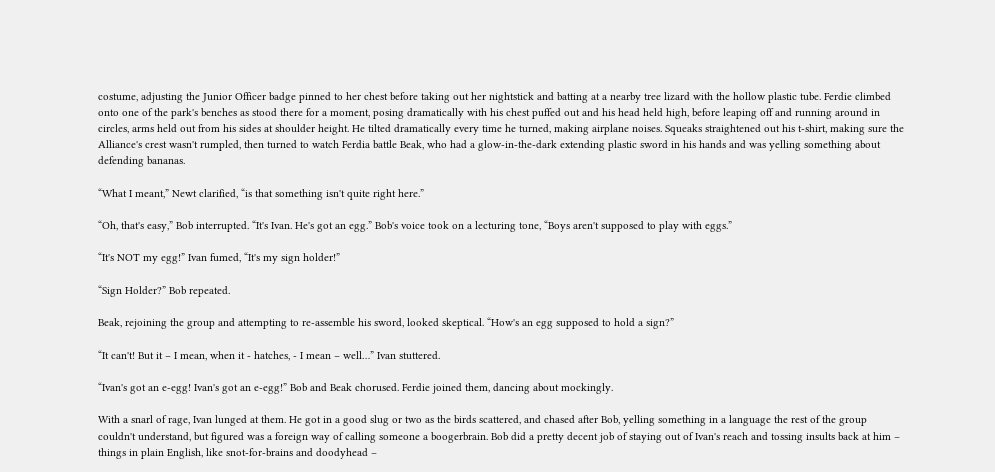costume, adjusting the Junior Officer badge pinned to her chest before taking out her nightstick and batting at a nearby tree lizard with the hollow plastic tube. Ferdie climbed onto one of the park's benches as stood there for a moment, posing dramatically with his chest puffed out and his head held high, before leaping off and running around in circles, arms held out from his sides at shoulder height. He tilted dramatically every time he turned, making airplane noises. Squeaks straightened out his t-shirt, making sure the Alliance's crest wasn't rumpled, then turned to watch Ferdia battle Beak, who had a glow-in-the-dark extending plastic sword in his hands and was yelling something about defending bananas.

“What I meant,” Newt clarified, “is that something isn't quite right here.”

“Oh, that's easy,” Bob interrupted. “It's Ivan. He's got an egg.” Bob's voice took on a lecturing tone, “Boys aren't supposed to play with eggs.”

“It's NOT my egg!” Ivan fumed, “It's my sign holder!”

“Sign Holder?” Bob repeated.

Beak, rejoining the group and attempting to re-assemble his sword, looked skeptical. “How's an egg supposed to hold a sign?”

“It can't! But it – I mean, when it - hatches, - I mean – well…” Ivan stuttered.

“Ivan's got an e-egg! Ivan's got an e-egg!” Bob and Beak chorused. Ferdie joined them, dancing about mockingly.

With a snarl of rage, Ivan lunged at them. He got in a good slug or two as the birds scattered, and chased after Bob, yelling something in a language the rest of the group couldn't understand, but figured was a foreign way of calling someone a boogerbrain. Bob did a pretty decent job of staying out of Ivan's reach and tossing insults back at him – things in plain English, like snot-for-brains and doodyhead –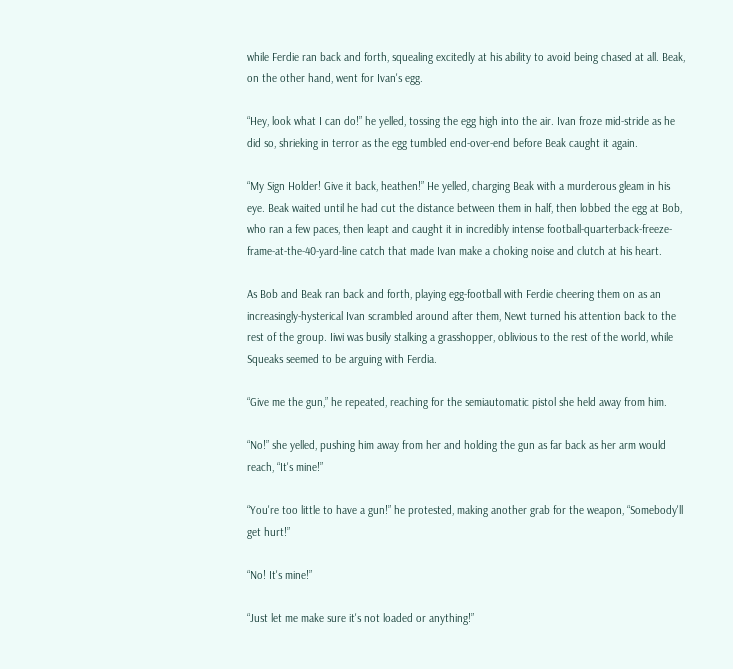while Ferdie ran back and forth, squealing excitedly at his ability to avoid being chased at all. Beak, on the other hand, went for Ivan's egg.

“Hey, look what I can do!” he yelled, tossing the egg high into the air. Ivan froze mid-stride as he did so, shrieking in terror as the egg tumbled end-over-end before Beak caught it again.

“My Sign Holder! Give it back, heathen!” He yelled, charging Beak with a murderous gleam in his eye. Beak waited until he had cut the distance between them in half, then lobbed the egg at Bob, who ran a few paces, then leapt and caught it in incredibly intense football-quarterback-freeze-frame-at-the-40-yard-line catch that made Ivan make a choking noise and clutch at his heart.

As Bob and Beak ran back and forth, playing egg-football with Ferdie cheering them on as an increasingly-hysterical Ivan scrambled around after them, Newt turned his attention back to the rest of the group. Iiwi was busily stalking a grasshopper, oblivious to the rest of the world, while Squeaks seemed to be arguing with Ferdia.

“Give me the gun,” he repeated, reaching for the semiautomatic pistol she held away from him.

“No!” she yelled, pushing him away from her and holding the gun as far back as her arm would reach, “It's mine!”

“You're too little to have a gun!” he protested, making another grab for the weapon, “Somebody'll get hurt!”

“No! It's mine!”

“Just let me make sure it's not loaded or anything!”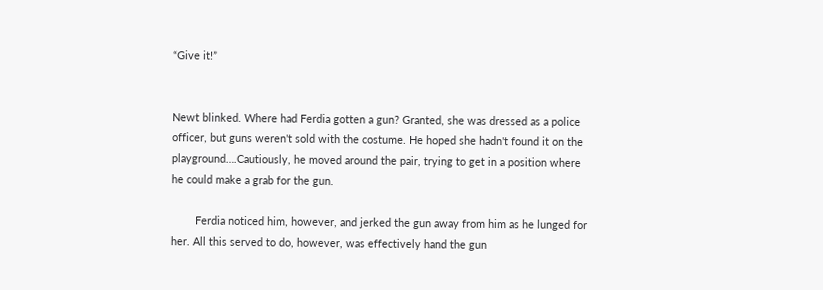“Give it!”


Newt blinked. Where had Ferdia gotten a gun? Granted, she was dressed as a police officer, but guns weren't sold with the costume. He hoped she hadn't found it on the playground….Cautiously, he moved around the pair, trying to get in a position where he could make a grab for the gun.

        Ferdia noticed him, however, and jerked the gun away from him as he lunged for her. All this served to do, however, was effectively hand the gun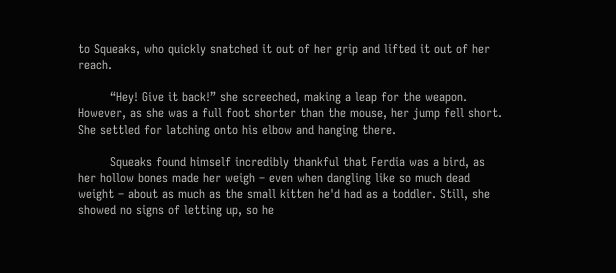to Squeaks, who quickly snatched it out of her grip and lifted it out of her reach.

        “Hey! Give it back!” she screeched, making a leap for the weapon. However, as she was a full foot shorter than the mouse, her jump fell short. She settled for latching onto his elbow and hanging there.

        Squeaks found himself incredibly thankful that Ferdia was a bird, as her hollow bones made her weigh – even when dangling like so much dead weight – about as much as the small kitten he'd had as a toddler. Still, she showed no signs of letting up, so he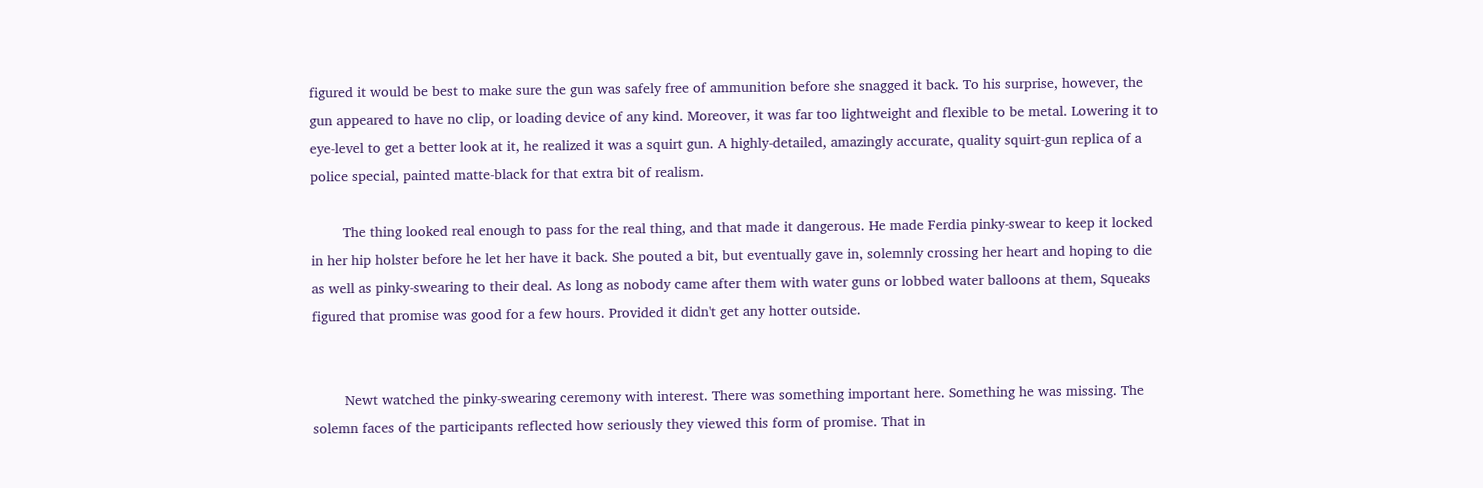figured it would be best to make sure the gun was safely free of ammunition before she snagged it back. To his surprise, however, the gun appeared to have no clip, or loading device of any kind. Moreover, it was far too lightweight and flexible to be metal. Lowering it to eye-level to get a better look at it, he realized it was a squirt gun. A highly-detailed, amazingly accurate, quality squirt-gun replica of a police special, painted matte-black for that extra bit of realism.

        The thing looked real enough to pass for the real thing, and that made it dangerous. He made Ferdia pinky-swear to keep it locked in her hip holster before he let her have it back. She pouted a bit, but eventually gave in, solemnly crossing her heart and hoping to die as well as pinky-swearing to their deal. As long as nobody came after them with water guns or lobbed water balloons at them, Squeaks figured that promise was good for a few hours. Provided it didn't get any hotter outside.


        Newt watched the pinky-swearing ceremony with interest. There was something important here. Something he was missing. The solemn faces of the participants reflected how seriously they viewed this form of promise. That in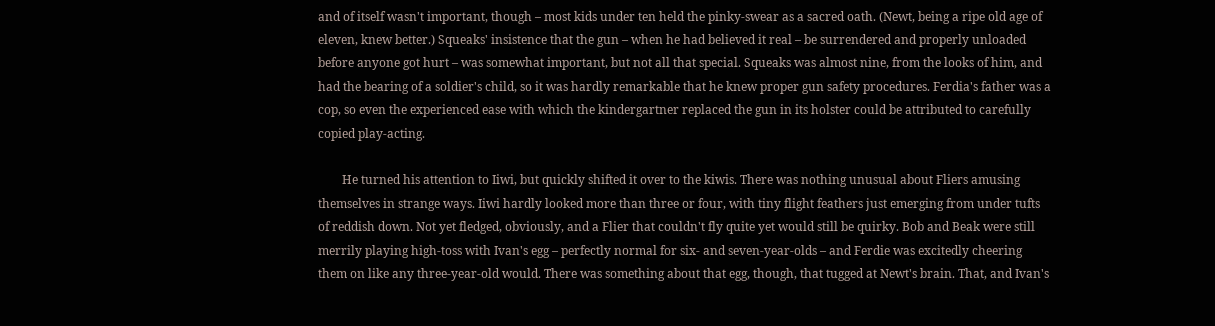and of itself wasn't important, though – most kids under ten held the pinky-swear as a sacred oath. (Newt, being a ripe old age of eleven, knew better.) Squeaks' insistence that the gun – when he had believed it real – be surrendered and properly unloaded before anyone got hurt – was somewhat important, but not all that special. Squeaks was almost nine, from the looks of him, and had the bearing of a soldier's child, so it was hardly remarkable that he knew proper gun safety procedures. Ferdia's father was a cop, so even the experienced ease with which the kindergartner replaced the gun in its holster could be attributed to carefully copied play-acting.

        He turned his attention to Iiwi, but quickly shifted it over to the kiwis. There was nothing unusual about Fliers amusing themselves in strange ways. Iiwi hardly looked more than three or four, with tiny flight feathers just emerging from under tufts of reddish down. Not yet fledged, obviously, and a Flier that couldn't fly quite yet would still be quirky. Bob and Beak were still merrily playing high-toss with Ivan's egg – perfectly normal for six- and seven-year-olds – and Ferdie was excitedly cheering them on like any three-year-old would. There was something about that egg, though, that tugged at Newt's brain. That, and Ivan's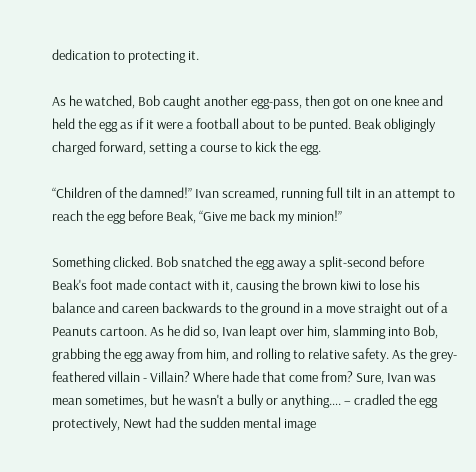dedication to protecting it.

As he watched, Bob caught another egg-pass, then got on one knee and held the egg as if it were a football about to be punted. Beak obligingly charged forward, setting a course to kick the egg.

“Children of the damned!” Ivan screamed, running full tilt in an attempt to reach the egg before Beak, “Give me back my minion!”

Something clicked. Bob snatched the egg away a split-second before Beak's foot made contact with it, causing the brown kiwi to lose his balance and careen backwards to the ground in a move straight out of a Peanuts cartoon. As he did so, Ivan leapt over him, slamming into Bob, grabbing the egg away from him, and rolling to relative safety. As the grey-feathered villain - Villain? Where hade that come from? Sure, Ivan was mean sometimes, but he wasn't a bully or anything…. – cradled the egg protectively, Newt had the sudden mental image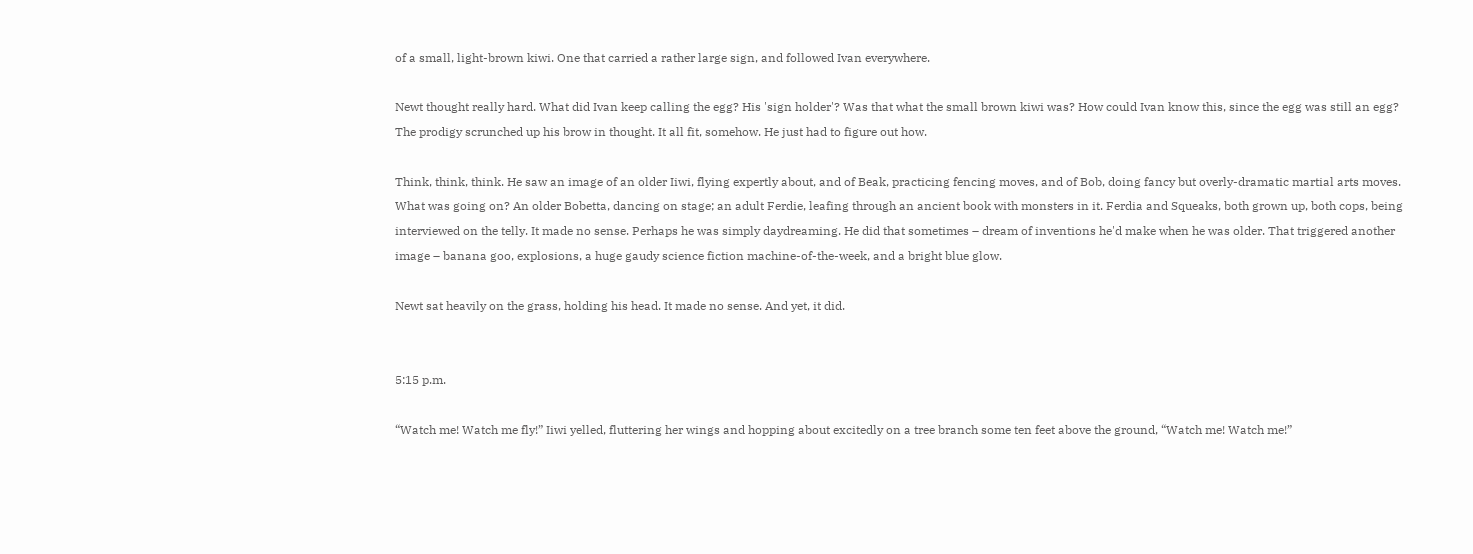of a small, light-brown kiwi. One that carried a rather large sign, and followed Ivan everywhere.

Newt thought really hard. What did Ivan keep calling the egg? His 'sign holder'? Was that what the small brown kiwi was? How could Ivan know this, since the egg was still an egg? The prodigy scrunched up his brow in thought. It all fit, somehow. He just had to figure out how.

Think, think, think. He saw an image of an older Iiwi, flying expertly about, and of Beak, practicing fencing moves, and of Bob, doing fancy but overly-dramatic martial arts moves. What was going on? An older Bobetta, dancing on stage; an adult Ferdie, leafing through an ancient book with monsters in it. Ferdia and Squeaks, both grown up, both cops, being interviewed on the telly. It made no sense. Perhaps he was simply daydreaming. He did that sometimes – dream of inventions he'd make when he was older. That triggered another image – banana goo, explosions, a huge gaudy science fiction machine-of-the-week, and a bright blue glow.

Newt sat heavily on the grass, holding his head. It made no sense. And yet, it did.


5:15 p.m.

“Watch me! Watch me fly!” Iiwi yelled, fluttering her wings and hopping about excitedly on a tree branch some ten feet above the ground, “Watch me! Watch me!”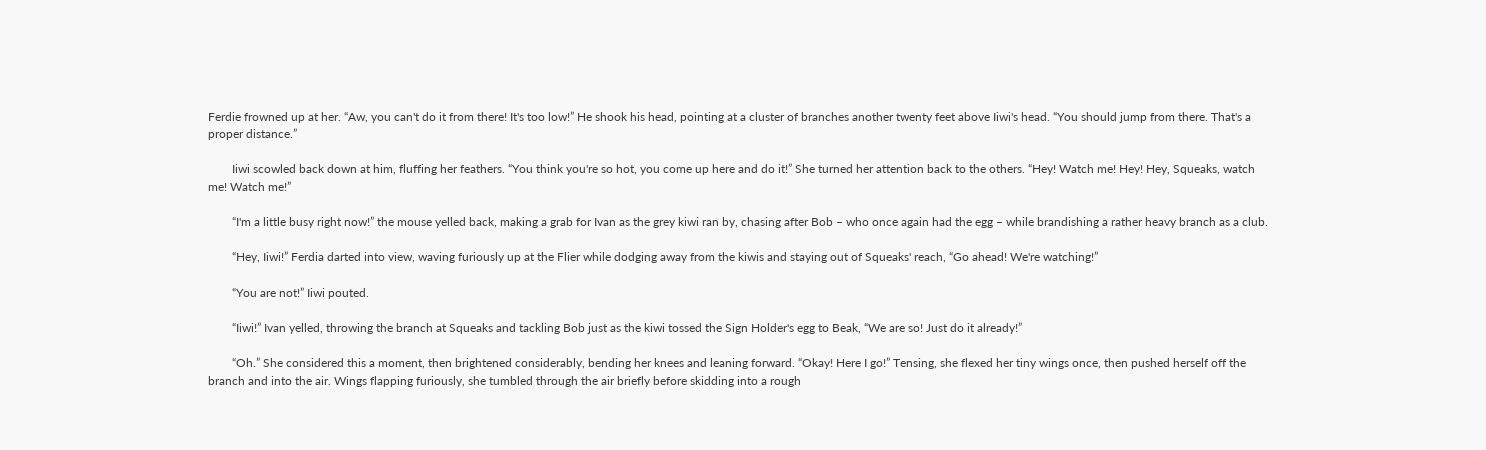Ferdie frowned up at her. “Aw, you can't do it from there! It's too low!” He shook his head, pointing at a cluster of branches another twenty feet above Iiwi's head. “You should jump from there. That's a proper distance.”

        Iiwi scowled back down at him, fluffing her feathers. “You think you're so hot, you come up here and do it!” She turned her attention back to the others. “Hey! Watch me! Hey! Hey, Squeaks, watch me! Watch me!”

        “I'm a little busy right now!” the mouse yelled back, making a grab for Ivan as the grey kiwi ran by, chasing after Bob – who once again had the egg – while brandishing a rather heavy branch as a club.

        “Hey, Iiwi!” Ferdia darted into view, waving furiously up at the Flier while dodging away from the kiwis and staying out of Squeaks' reach, “Go ahead! We're watching!”

        “You are not!” Iiwi pouted.

        “Iiwi!” Ivan yelled, throwing the branch at Squeaks and tackling Bob just as the kiwi tossed the Sign Holder's egg to Beak, “We are so! Just do it already!”

        “Oh.” She considered this a moment, then brightened considerably, bending her knees and leaning forward. “Okay! Here I go!” Tensing, she flexed her tiny wings once, then pushed herself off the branch and into the air. Wings flapping furiously, she tumbled through the air briefly before skidding into a rough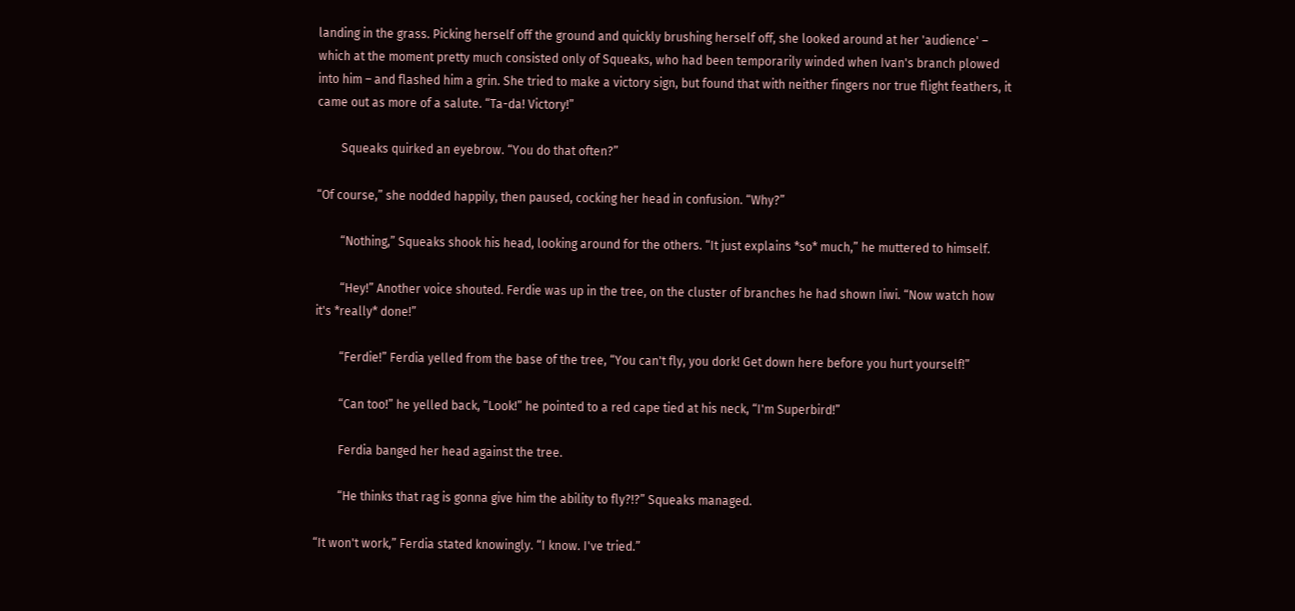landing in the grass. Picking herself off the ground and quickly brushing herself off, she looked around at her 'audience' – which at the moment pretty much consisted only of Squeaks, who had been temporarily winded when Ivan's branch plowed into him – and flashed him a grin. She tried to make a victory sign, but found that with neither fingers nor true flight feathers, it came out as more of a salute. “Ta-da! Victory!”

        Squeaks quirked an eyebrow. “You do that often?”

“Of course,” she nodded happily, then paused, cocking her head in confusion. “Why?”

        “Nothing,” Squeaks shook his head, looking around for the others. “It just explains *so* much,” he muttered to himself.

        “Hey!” Another voice shouted. Ferdie was up in the tree, on the cluster of branches he had shown Iiwi. “Now watch how it's *really* done!”

        “Ferdie!” Ferdia yelled from the base of the tree, “You can't fly, you dork! Get down here before you hurt yourself!”

        “Can too!” he yelled back, “Look!” he pointed to a red cape tied at his neck, “I'm Superbird!”

        Ferdia banged her head against the tree.

        “He thinks that rag is gonna give him the ability to fly?!?” Squeaks managed.

“It won't work,” Ferdia stated knowingly. “I know. I've tried.”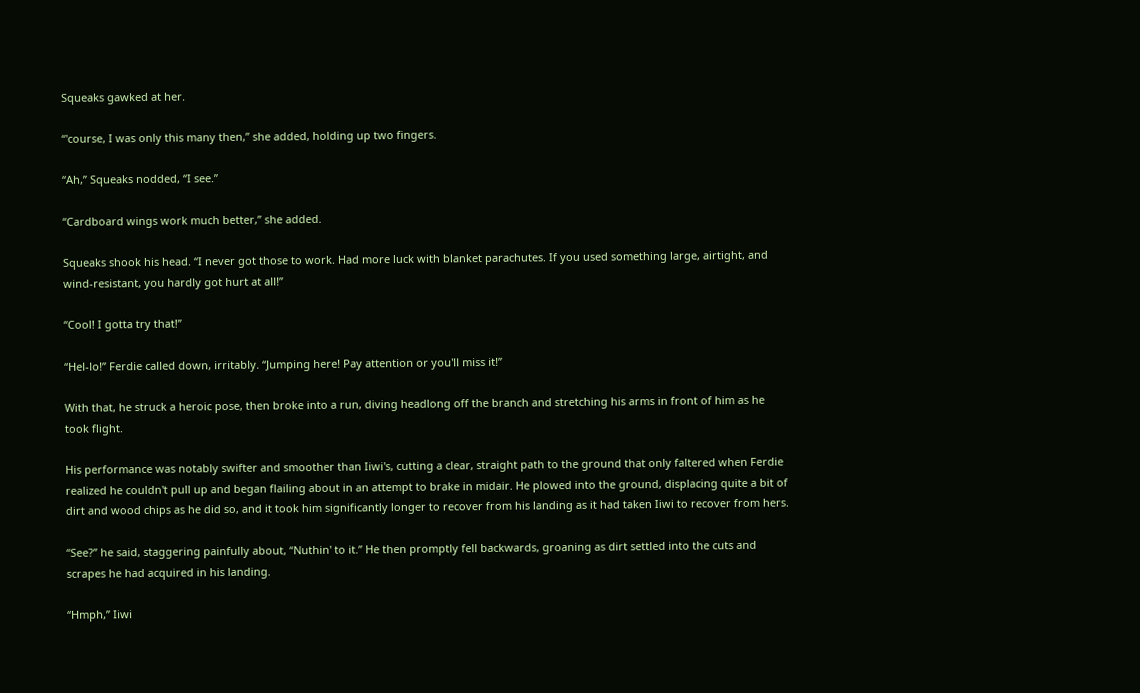Squeaks gawked at her.

“'course, I was only this many then,” she added, holding up two fingers.

“Ah,” Squeaks nodded, “I see.”

“Cardboard wings work much better,” she added.

Squeaks shook his head. “I never got those to work. Had more luck with blanket parachutes. If you used something large, airtight, and wind-resistant, you hardly got hurt at all!”

“Cool! I gotta try that!”

“Hel-lo!” Ferdie called down, irritably. “Jumping here! Pay attention or you'll miss it!”

With that, he struck a heroic pose, then broke into a run, diving headlong off the branch and stretching his arms in front of him as he took flight.

His performance was notably swifter and smoother than Iiwi's, cutting a clear, straight path to the ground that only faltered when Ferdie realized he couldn't pull up and began flailing about in an attempt to brake in midair. He plowed into the ground, displacing quite a bit of dirt and wood chips as he did so, and it took him significantly longer to recover from his landing as it had taken Iiwi to recover from hers.

“See?” he said, staggering painfully about, “Nuthin' to it.” He then promptly fell backwards, groaning as dirt settled into the cuts and scrapes he had acquired in his landing.

“Hmph,” Iiwi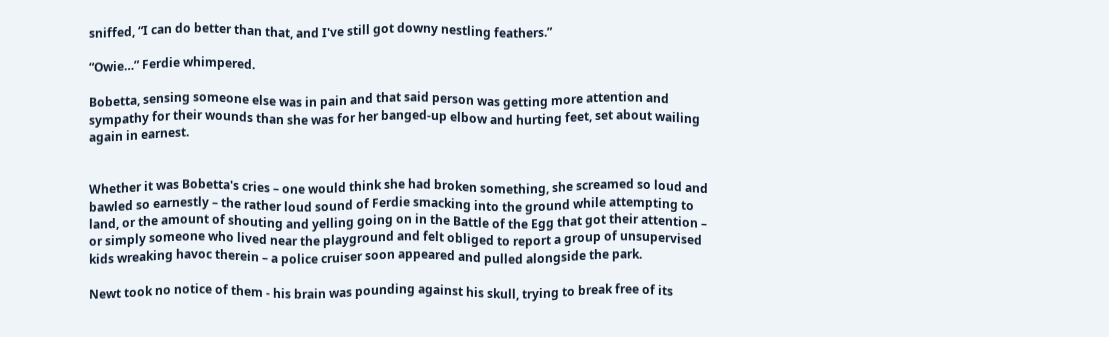sniffed, “I can do better than that, and I've still got downy nestling feathers.”

“Owie…” Ferdie whimpered.

Bobetta, sensing someone else was in pain and that said person was getting more attention and sympathy for their wounds than she was for her banged-up elbow and hurting feet, set about wailing again in earnest.


Whether it was Bobetta's cries – one would think she had broken something, she screamed so loud and bawled so earnestly – the rather loud sound of Ferdie smacking into the ground while attempting to land, or the amount of shouting and yelling going on in the Battle of the Egg that got their attention – or simply someone who lived near the playground and felt obliged to report a group of unsupervised kids wreaking havoc therein – a police cruiser soon appeared and pulled alongside the park.

Newt took no notice of them - his brain was pounding against his skull, trying to break free of its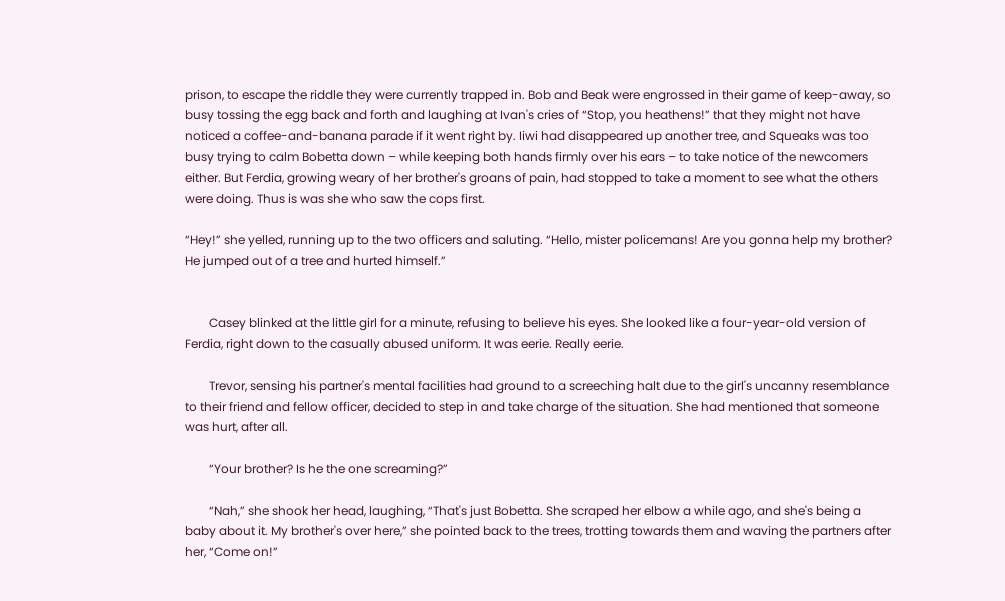prison, to escape the riddle they were currently trapped in. Bob and Beak were engrossed in their game of keep-away, so busy tossing the egg back and forth and laughing at Ivan's cries of “Stop, you heathens!” that they might not have noticed a coffee-and-banana parade if it went right by. Iiwi had disappeared up another tree, and Squeaks was too busy trying to calm Bobetta down – while keeping both hands firmly over his ears – to take notice of the newcomers either. But Ferdia, growing weary of her brother's groans of pain, had stopped to take a moment to see what the others were doing. Thus is was she who saw the cops first.

“Hey!” she yelled, running up to the two officers and saluting. “Hello, mister policemans! Are you gonna help my brother? He jumped out of a tree and hurted himself.”


        Casey blinked at the little girl for a minute, refusing to believe his eyes. She looked like a four-year-old version of Ferdia, right down to the casually abused uniform. It was eerie. Really eerie.

        Trevor, sensing his partner's mental facilities had ground to a screeching halt due to the girl's uncanny resemblance to their friend and fellow officer, decided to step in and take charge of the situation. She had mentioned that someone was hurt, after all.

        “Your brother? Is he the one screaming?”

        “Nah,” she shook her head, laughing, “That's just Bobetta. She scraped her elbow a while ago, and she's being a baby about it. My brother's over here,” she pointed back to the trees, trotting towards them and waving the partners after her, “Come on!”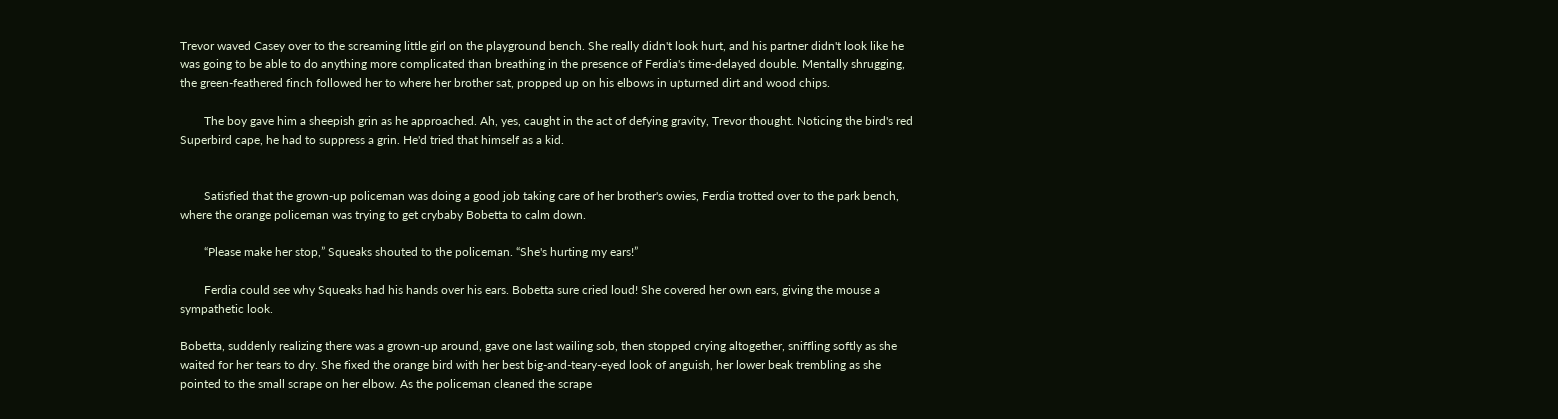Trevor waved Casey over to the screaming little girl on the playground bench. She really didn't look hurt, and his partner didn't look like he was going to be able to do anything more complicated than breathing in the presence of Ferdia's time-delayed double. Mentally shrugging, the green-feathered finch followed her to where her brother sat, propped up on his elbows in upturned dirt and wood chips.

        The boy gave him a sheepish grin as he approached. Ah, yes, caught in the act of defying gravity, Trevor thought. Noticing the bird's red Superbird cape, he had to suppress a grin. He'd tried that himself as a kid.


        Satisfied that the grown-up policeman was doing a good job taking care of her brother's owies, Ferdia trotted over to the park bench, where the orange policeman was trying to get crybaby Bobetta to calm down.

        “Please make her stop,” Squeaks shouted to the policeman. “She's hurting my ears!”

        Ferdia could see why Squeaks had his hands over his ears. Bobetta sure cried loud! She covered her own ears, giving the mouse a sympathetic look.

Bobetta, suddenly realizing there was a grown-up around, gave one last wailing sob, then stopped crying altogether, sniffling softly as she waited for her tears to dry. She fixed the orange bird with her best big-and-teary-eyed look of anguish, her lower beak trembling as she pointed to the small scrape on her elbow. As the policeman cleaned the scrape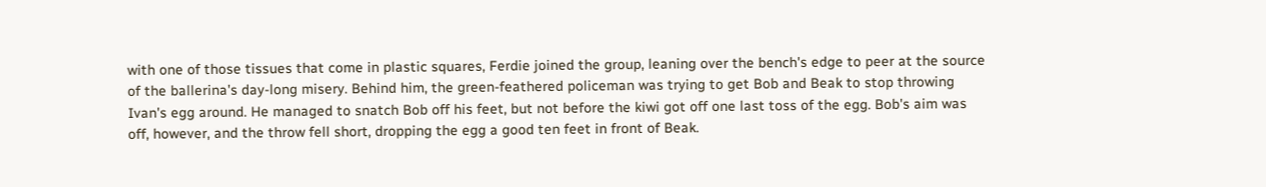with one of those tissues that come in plastic squares, Ferdie joined the group, leaning over the bench's edge to peer at the source of the ballerina's day-long misery. Behind him, the green-feathered policeman was trying to get Bob and Beak to stop throwing Ivan's egg around. He managed to snatch Bob off his feet, but not before the kiwi got off one last toss of the egg. Bob's aim was off, however, and the throw fell short, dropping the egg a good ten feet in front of Beak.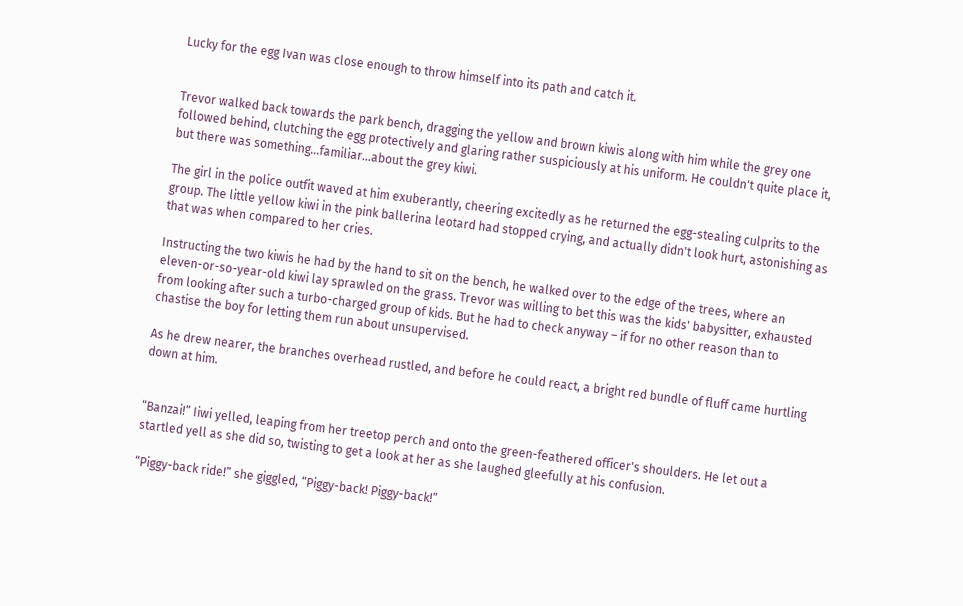Lucky for the egg Ivan was close enough to throw himself into its path and catch it.


Trevor walked back towards the park bench, dragging the yellow and brown kiwis along with him while the grey one followed behind, clutching the egg protectively and glaring rather suspiciously at his uniform. He couldn't quite place it, but there was something…familiar…about the grey kiwi.

The girl in the police outfit waved at him exuberantly, cheering excitedly as he returned the egg-stealing culprits to the group. The little yellow kiwi in the pink ballerina leotard had stopped crying, and actually didn't look hurt, astonishing as that was when compared to her cries.

Instructing the two kiwis he had by the hand to sit on the bench, he walked over to the edge of the trees, where an eleven-or-so-year-old kiwi lay sprawled on the grass. Trevor was willing to bet this was the kids' babysitter, exhausted from looking after such a turbo-charged group of kids. But he had to check anyway – if for no other reason than to chastise the boy for letting them run about unsupervised.

As he drew nearer, the branches overhead rustled, and before he could react, a bright red bundle of fluff came hurtling down at him.


“Banzai!” Iiwi yelled, leaping from her treetop perch and onto the green-feathered officer's shoulders. He let out a startled yell as she did so, twisting to get a look at her as she laughed gleefully at his confusion.

“Piggy-back ride!” she giggled, “Piggy-back! Piggy-back!”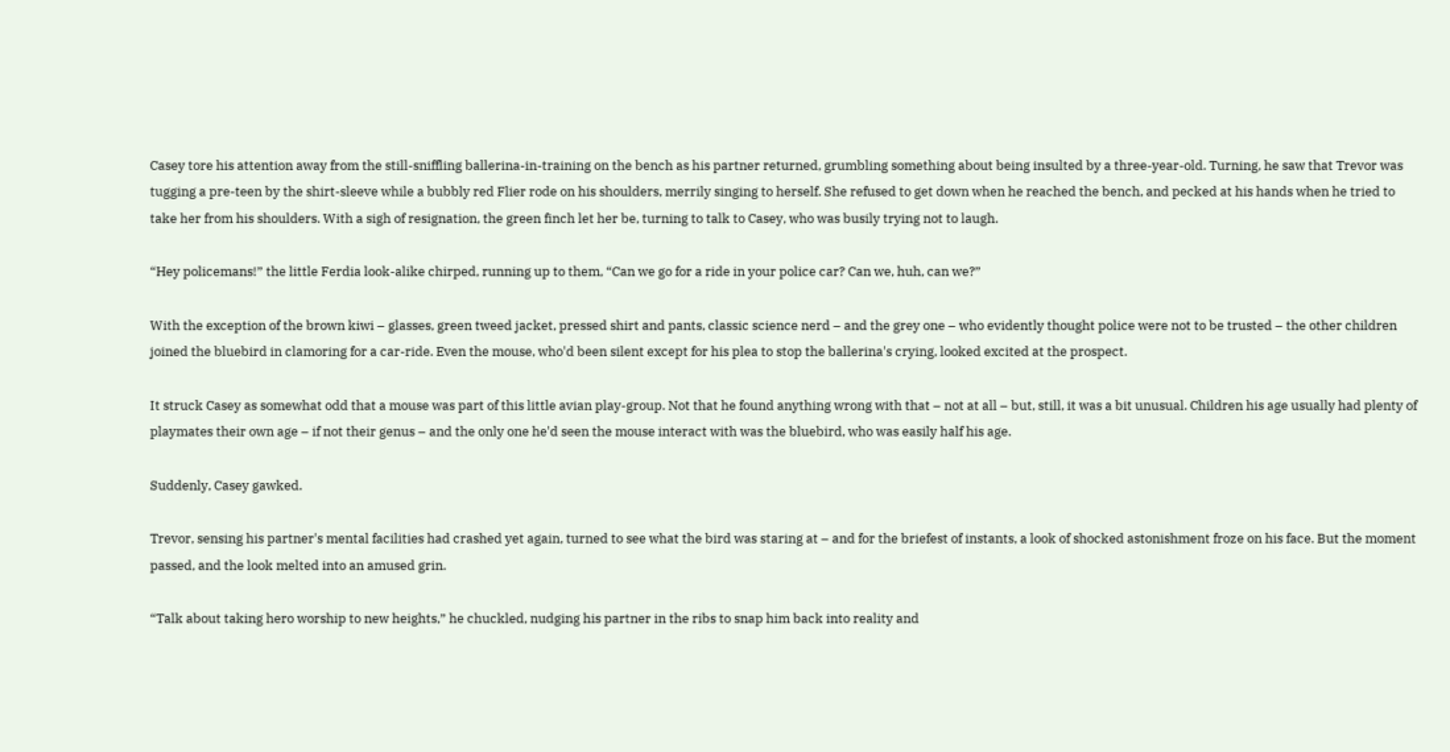Casey tore his attention away from the still-sniffling ballerina-in-training on the bench as his partner returned, grumbling something about being insulted by a three-year-old. Turning, he saw that Trevor was tugging a pre-teen by the shirt-sleeve while a bubbly red Flier rode on his shoulders, merrily singing to herself. She refused to get down when he reached the bench, and pecked at his hands when he tried to take her from his shoulders. With a sigh of resignation, the green finch let her be, turning to talk to Casey, who was busily trying not to laugh.

“Hey policemans!” the little Ferdia look-alike chirped, running up to them, “Can we go for a ride in your police car? Can we, huh, can we?”

With the exception of the brown kiwi – glasses, green tweed jacket, pressed shirt and pants, classic science nerd – and the grey one – who evidently thought police were not to be trusted – the other children joined the bluebird in clamoring for a car-ride. Even the mouse, who'd been silent except for his plea to stop the ballerina's crying, looked excited at the prospect.

It struck Casey as somewhat odd that a mouse was part of this little avian play-group. Not that he found anything wrong with that – not at all – but, still, it was a bit unusual. Children his age usually had plenty of playmates their own age – if not their genus – and the only one he'd seen the mouse interact with was the bluebird, who was easily half his age.

Suddenly, Casey gawked.

Trevor, sensing his partner's mental facilities had crashed yet again, turned to see what the bird was staring at – and for the briefest of instants, a look of shocked astonishment froze on his face. But the moment passed, and the look melted into an amused grin.

“Talk about taking hero worship to new heights,” he chuckled, nudging his partner in the ribs to snap him back into reality and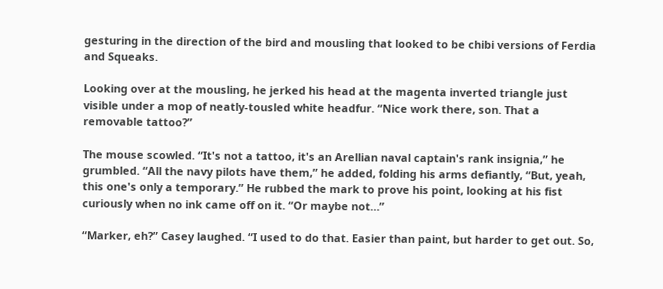gesturing in the direction of the bird and mousling that looked to be chibi versions of Ferdia and Squeaks.

Looking over at the mousling, he jerked his head at the magenta inverted triangle just visible under a mop of neatly-tousled white headfur. “Nice work there, son. That a removable tattoo?”

The mouse scowled. “It's not a tattoo, it's an Arellian naval captain's rank insignia,” he grumbled. “All the navy pilots have them,” he added, folding his arms defiantly, “But, yeah, this one's only a temporary.” He rubbed the mark to prove his point, looking at his fist curiously when no ink came off on it. “Or maybe not…”

“Marker, eh?” Casey laughed. “I used to do that. Easier than paint, but harder to get out. So,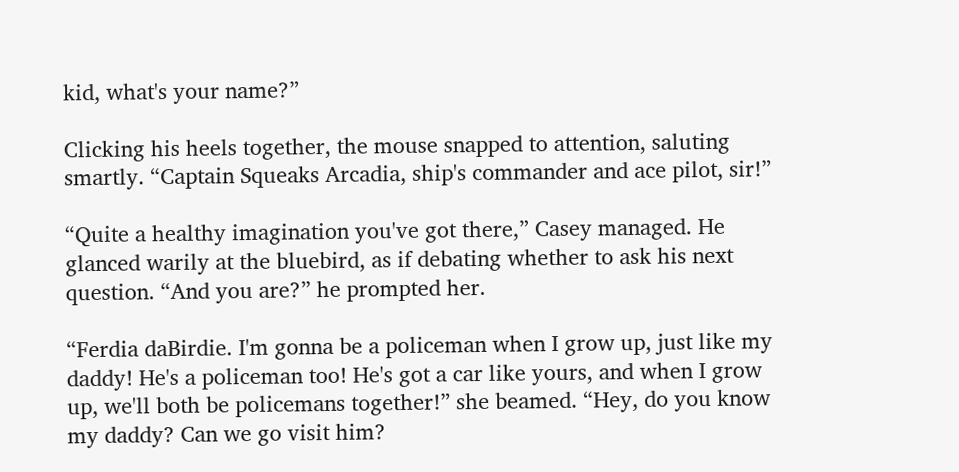kid, what's your name?”

Clicking his heels together, the mouse snapped to attention, saluting smartly. “Captain Squeaks Arcadia, ship's commander and ace pilot, sir!”

“Quite a healthy imagination you've got there,” Casey managed. He glanced warily at the bluebird, as if debating whether to ask his next question. “And you are?” he prompted her.

“Ferdia daBirdie. I'm gonna be a policeman when I grow up, just like my daddy! He's a policeman too! He's got a car like yours, and when I grow up, we'll both be policemans together!” she beamed. “Hey, do you know my daddy? Can we go visit him?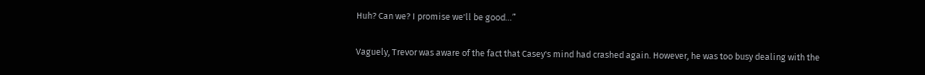Huh? Can we? I promise we'll be good…”

Vaguely, Trevor was aware of the fact that Casey's mind had crashed again. However, he was too busy dealing with the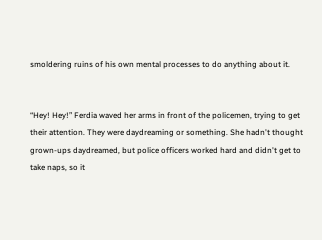smoldering ruins of his own mental processes to do anything about it.


“Hey! Hey!” Ferdia waved her arms in front of the policemen, trying to get their attention. They were daydreaming or something. She hadn't thought grown-ups daydreamed, but police officers worked hard and didn't get to take naps, so it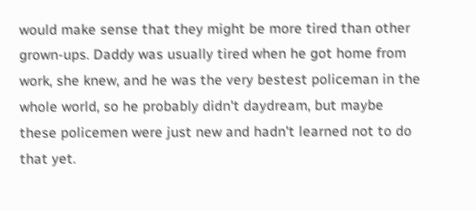would make sense that they might be more tired than other grown-ups. Daddy was usually tired when he got home from work, she knew, and he was the very bestest policeman in the whole world, so he probably didn't daydream, but maybe these policemen were just new and hadn't learned not to do that yet.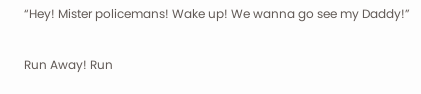“Hey! Mister policemans! Wake up! We wanna go see my Daddy!”

Run Away! Run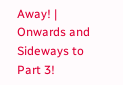Away! | Onwards and Sideways to Part 3!